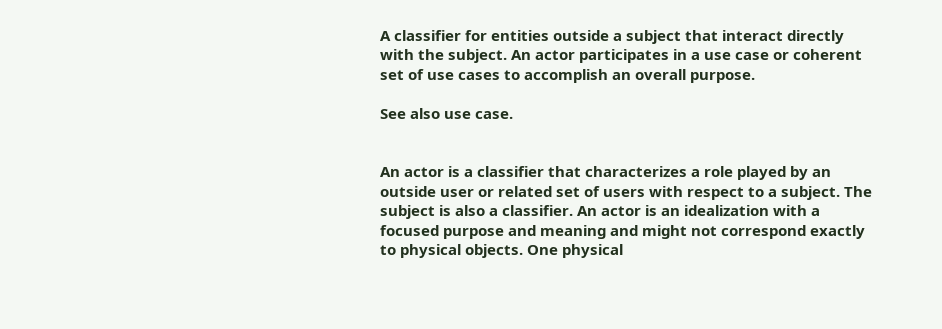A classifier for entities outside a subject that interact directly with the subject. An actor participates in a use case or coherent set of use cases to accomplish an overall purpose.

See also use case.


An actor is a classifier that characterizes a role played by an outside user or related set of users with respect to a subject. The subject is also a classifier. An actor is an idealization with a focused purpose and meaning and might not correspond exactly to physical objects. One physical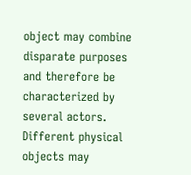object may combine disparate purposes and therefore be characterized by several actors. Different physical objects may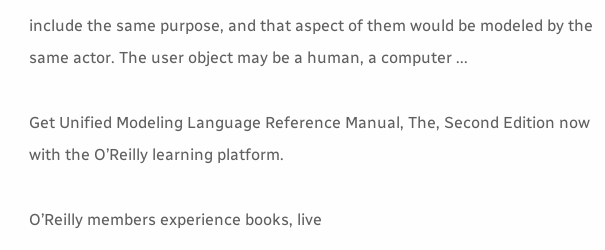include the same purpose, and that aspect of them would be modeled by the same actor. The user object may be a human, a computer ...

Get Unified Modeling Language Reference Manual, The, Second Edition now with the O’Reilly learning platform.

O’Reilly members experience books, live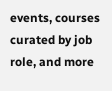events, courses curated by job role, and more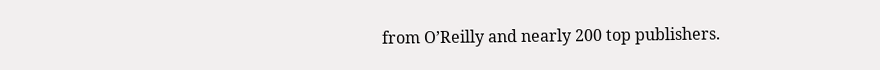from O’Reilly and nearly 200 top publishers.